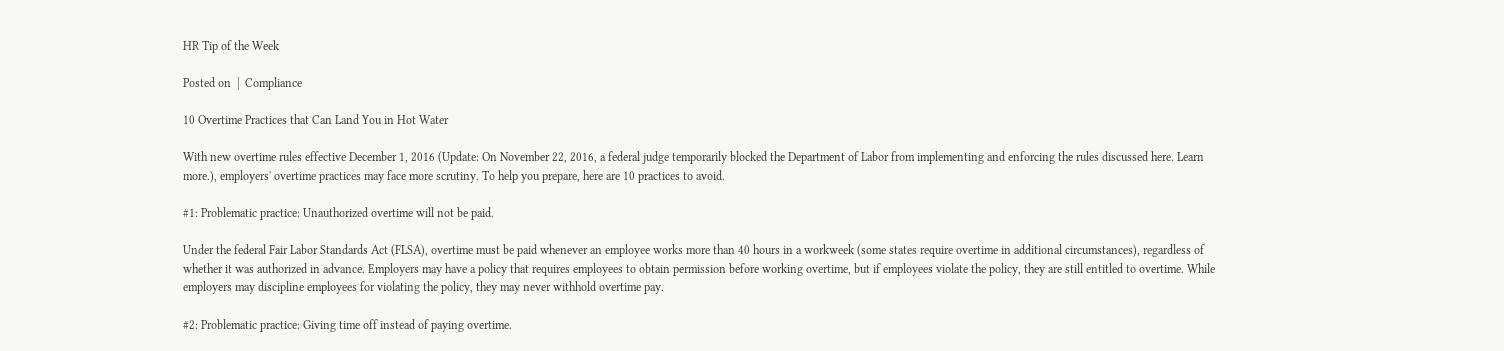HR Tip of the Week

Posted on  |  Compliance

10 Overtime Practices that Can Land You in Hot Water

With new overtime rules effective December 1, 2016 (Update: On November 22, 2016, a federal judge temporarily blocked the Department of Labor from implementing and enforcing the rules discussed here. Learn more.), employers' overtime practices may face more scrutiny. To help you prepare, here are 10 practices to avoid.

#1: Problematic practice: Unauthorized overtime will not be paid.

Under the federal Fair Labor Standards Act (FLSA), overtime must be paid whenever an employee works more than 40 hours in a workweek (some states require overtime in additional circumstances), regardless of whether it was authorized in advance. Employers may have a policy that requires employees to obtain permission before working overtime, but if employees violate the policy, they are still entitled to overtime. While employers may discipline employees for violating the policy, they may never withhold overtime pay.

#2: Problematic practice: Giving time off instead of paying overtime.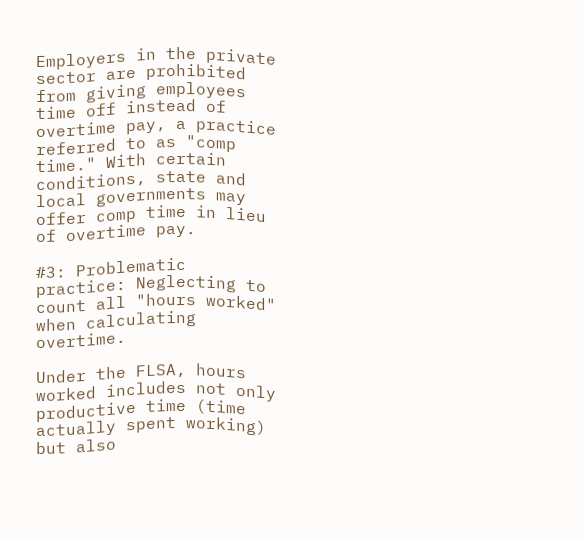Employers in the private sector are prohibited from giving employees time off instead of overtime pay, a practice referred to as "comp time." With certain conditions, state and local governments may offer comp time in lieu of overtime pay.

#3: Problematic practice: Neglecting to count all "hours worked" when calculating overtime.

Under the FLSA, hours worked includes not only productive time (time actually spent working) but also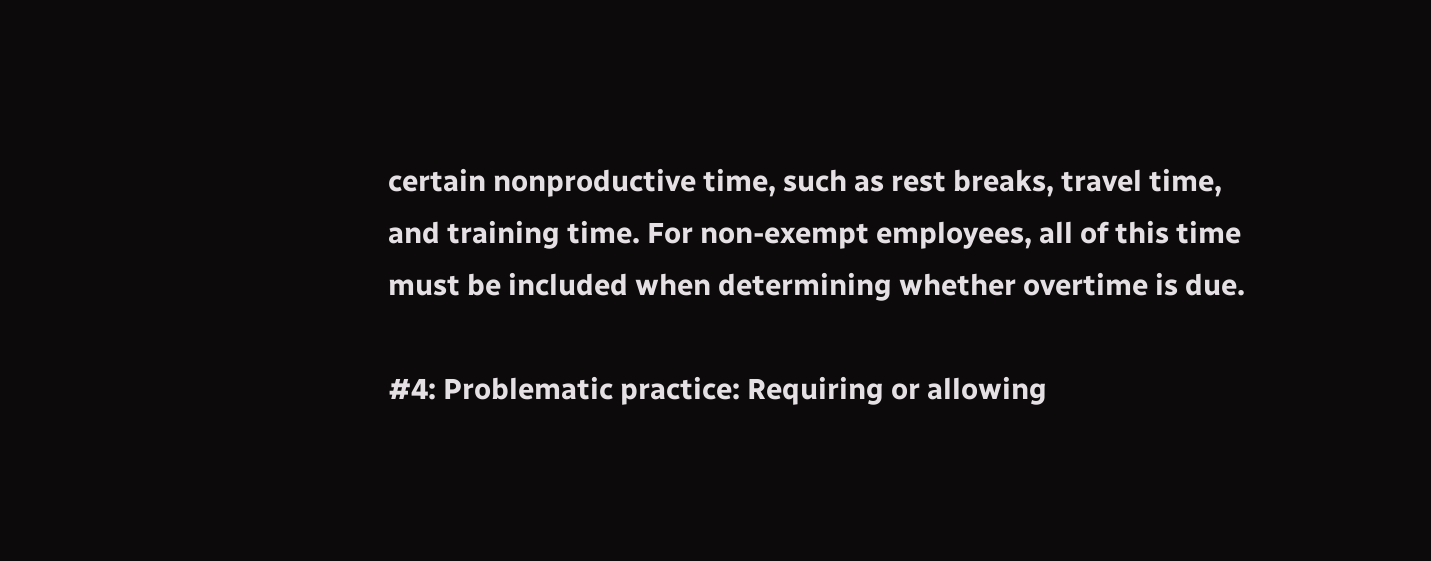certain nonproductive time, such as rest breaks, travel time, and training time. For non-exempt employees, all of this time must be included when determining whether overtime is due.

#4: Problematic practice: Requiring or allowing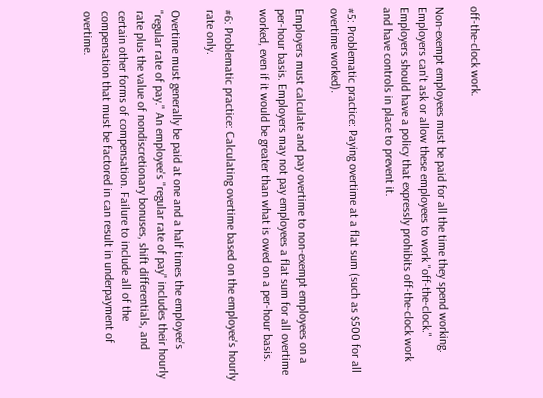off-the-clock work.

Non-exempt employees must be paid for all the time they spend working. Employers can't ask or allow these employees to work "off-the-clock." Employers should have a policy that expressly prohibits off-the-clock work and have controls in place to prevent it.

#5: Problematic practice: Paying overtime at a flat sum (such as $500 for all overtime worked).

Employers must calculate and pay overtime to non-exempt employees on a per-hour basis. Employers may not pay employees a flat sum for all overtime worked, even if it would be greater than what is owed on a per-hour basis.

#6: Problematic practice: Calculating overtime based on the employee's hourly rate only.

Overtime must generally be paid at one and a half times the employee's "regular rate of pay." An employee's "regular rate of pay" includes their hourly rate plus the value of nondiscretionary bonuses, shift differentials, and certain other forms of compensation. Failure to include all of the compensation that must be factored in can result in underpayment of overtime.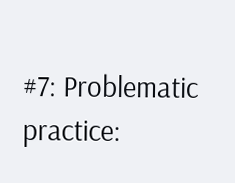#7: Problematic practice: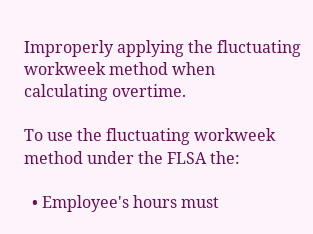Improperly applying the fluctuating workweek method when calculating overtime.

To use the fluctuating workweek method under the FLSA the:

  • Employee's hours must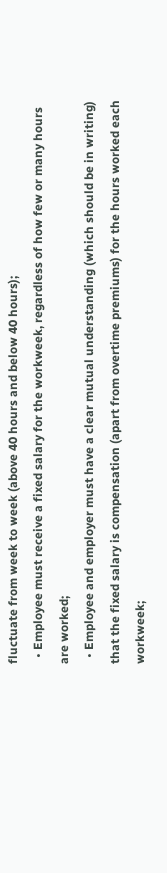fluctuate from week to week (above 40 hours and below 40 hours);
  • Employee must receive a fixed salary for the workweek, regardless of how few or many hours are worked;
  • Employee and employer must have a clear mutual understanding (which should be in writing) that the fixed salary is compensation (apart from overtime premiums) for the hours worked each workweek;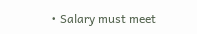• Salary must meet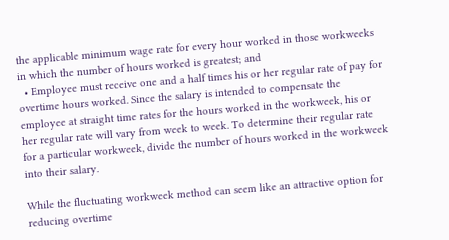the applicable minimum wage rate for every hour worked in those workweeks in which the number of hours worked is greatest; and
  • Employee must receive one and a half times his or her regular rate of pay for overtime hours worked. Since the salary is intended to compensate the employee at straight time rates for the hours worked in the workweek, his or her regular rate will vary from week to week. To determine their regular rate for a particular workweek, divide the number of hours worked in the workweek into their salary.

While the fluctuating workweek method can seem like an attractive option for reducing overtime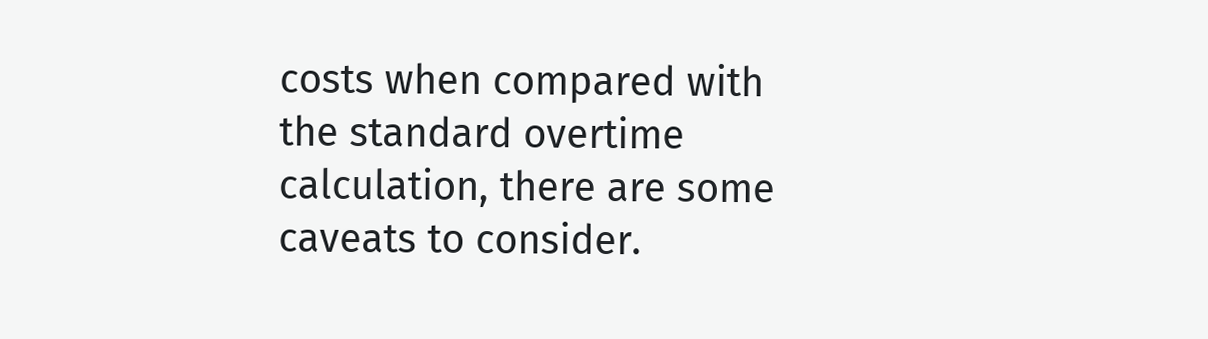costs when compared with the standard overtime calculation, there are some caveats to consider.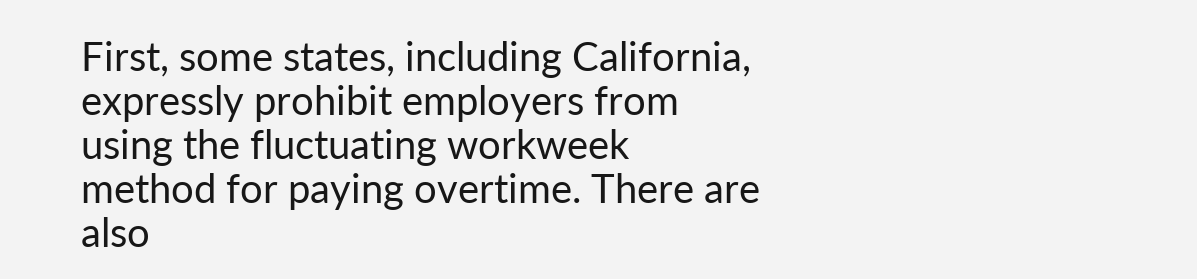First, some states, including California, expressly prohibit employers from using the fluctuating workweek method for paying overtime. There are also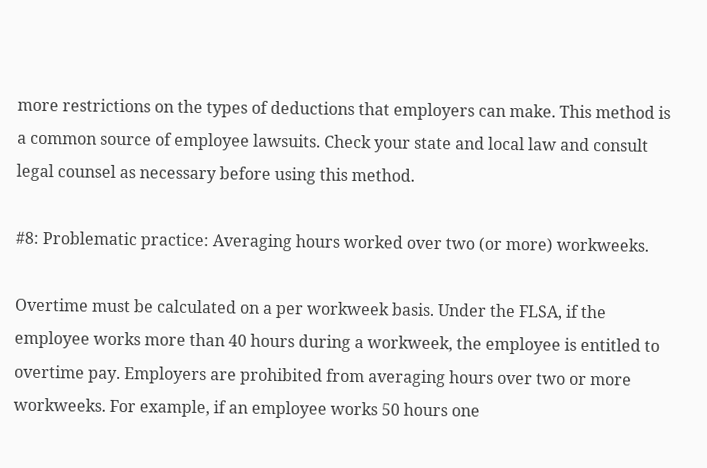more restrictions on the types of deductions that employers can make. This method is a common source of employee lawsuits. Check your state and local law and consult legal counsel as necessary before using this method.

#8: Problematic practice: Averaging hours worked over two (or more) workweeks.

Overtime must be calculated on a per workweek basis. Under the FLSA, if the employee works more than 40 hours during a workweek, the employee is entitled to overtime pay. Employers are prohibited from averaging hours over two or more workweeks. For example, if an employee works 50 hours one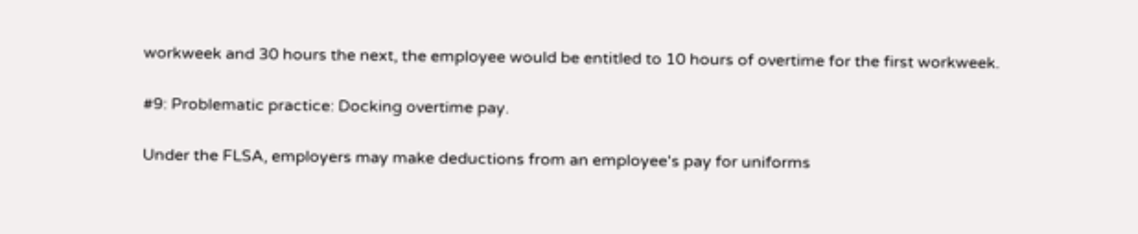workweek and 30 hours the next, the employee would be entitled to 10 hours of overtime for the first workweek.

#9: Problematic practice: Docking overtime pay.

Under the FLSA, employers may make deductions from an employee's pay for uniforms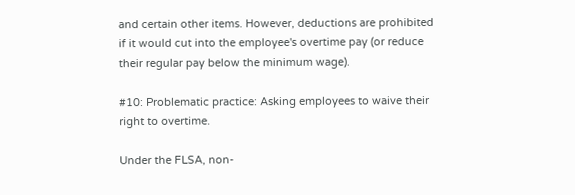and certain other items. However, deductions are prohibited if it would cut into the employee's overtime pay (or reduce their regular pay below the minimum wage).

#10: Problematic practice: Asking employees to waive their right to overtime.

Under the FLSA, non-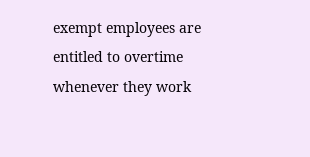exempt employees are entitled to overtime whenever they work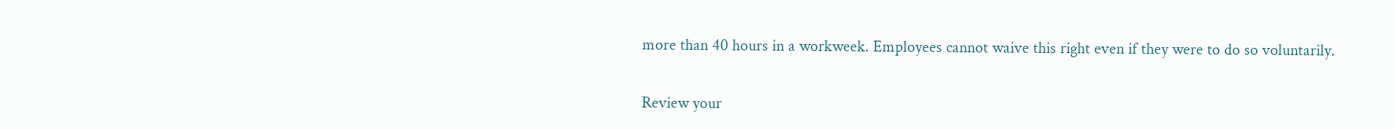more than 40 hours in a workweek. Employees cannot waive this right even if they were to do so voluntarily.


Review your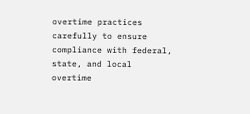overtime practices carefully to ensure compliance with federal, state, and local overtime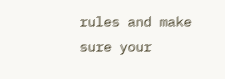rules and make sure your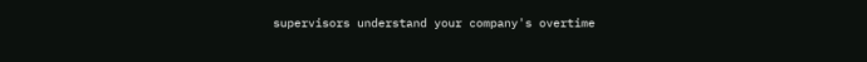supervisors understand your company's overtime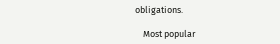obligations.

    Most popular